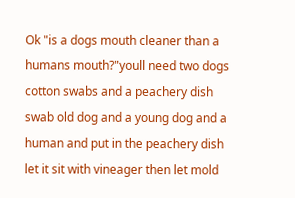Ok "is a dogs mouth cleaner than a humans mouth?"youll need two dogs cotton swabs and a peachery dish swab old dog and a young dog and a human and put in the peachery dish let it sit with vineager then let mold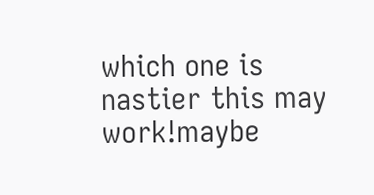which one is nastier this may work!maybe